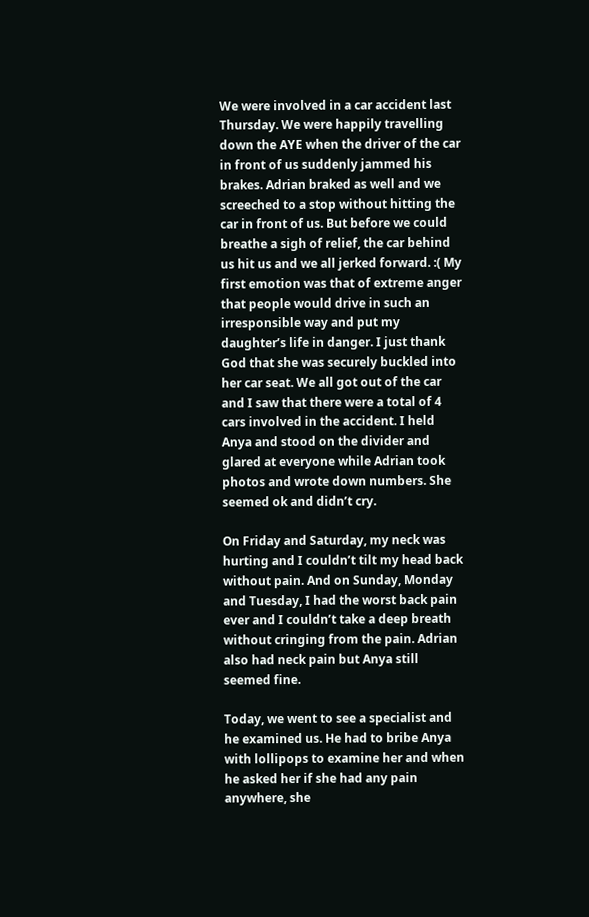We were involved in a car accident last Thursday. We were happily travelling down the AYE when the driver of the car in front of us suddenly jammed his brakes. Adrian braked as well and we screeched to a stop without hitting the car in front of us. But before we could breathe a sigh of relief, the car behind us hit us and we all jerked forward. :( My first emotion was that of extreme anger that people would drive in such an irresponsible way and put my daughter’s life in danger. I just thank God that she was securely buckled into her car seat. We all got out of the car and I saw that there were a total of 4 cars involved in the accident. I held Anya and stood on the divider and glared at everyone while Adrian took photos and wrote down numbers. She seemed ok and didn’t cry.

On Friday and Saturday, my neck was hurting and I couldn’t tilt my head back without pain. And on Sunday, Monday and Tuesday, I had the worst back pain ever and I couldn’t take a deep breath without cringing from the pain. Adrian also had neck pain but Anya still seemed fine.

Today, we went to see a specialist and he examined us. He had to bribe Anya with lollipops to examine her and when he asked her if she had any pain anywhere, she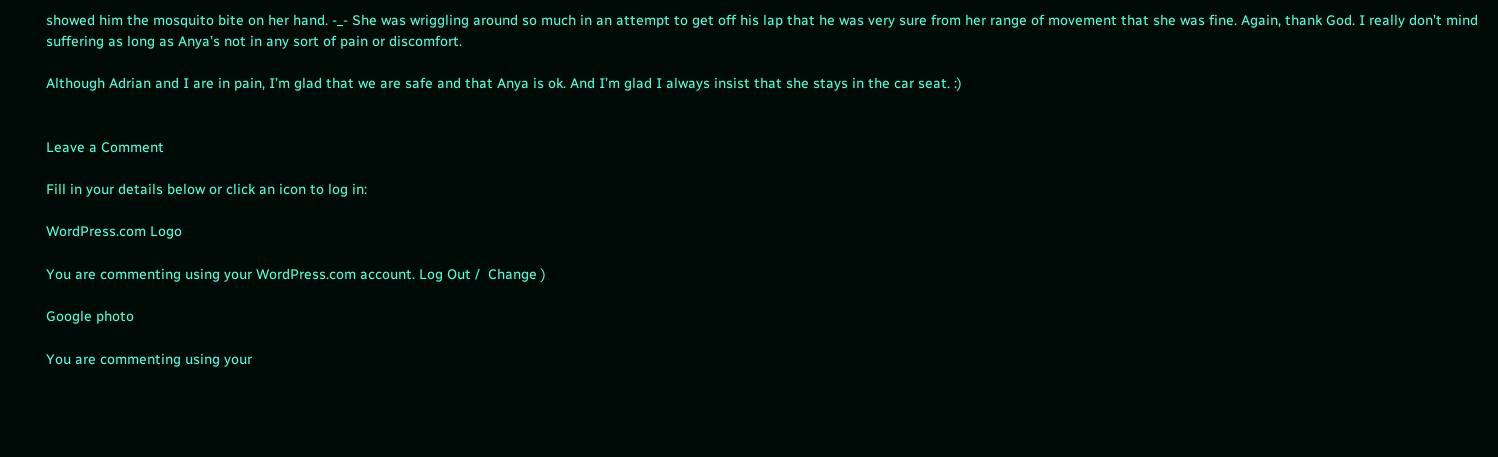showed him the mosquito bite on her hand. -_- She was wriggling around so much in an attempt to get off his lap that he was very sure from her range of movement that she was fine. Again, thank God. I really don’t mind suffering as long as Anya’s not in any sort of pain or discomfort.

Although Adrian and I are in pain, I’m glad that we are safe and that Anya is ok. And I’m glad I always insist that she stays in the car seat. :)


Leave a Comment

Fill in your details below or click an icon to log in:

WordPress.com Logo

You are commenting using your WordPress.com account. Log Out /  Change )

Google photo

You are commenting using your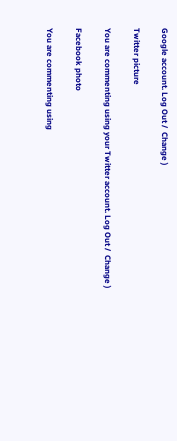Google account. Log Out /  Change )

Twitter picture

You are commenting using your Twitter account. Log Out /  Change )

Facebook photo

You are commenting using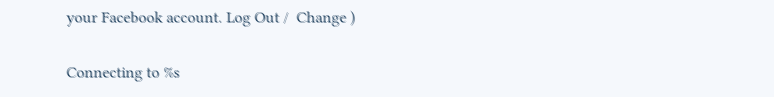your Facebook account. Log Out /  Change )

Connecting to %s